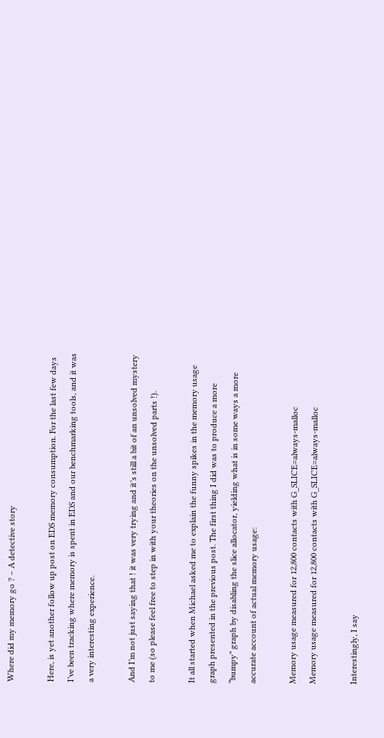Where did my memory go ? – A detective story

Here, is yet another follow up post on EDS memory consumption. For the last few days I’ve been tracking where memory is spent in EDS and our benchmarking tools, and it was a very interesting experience.

And I’m not just saying that ! it was very trying and it’s still a bit of an unsolved mystery to me (so please feel free to step in with your theories on the unsolved parts !).

It all started when Michael asked me to explain the funny spikes in the memory usage graph presented in the previous post. The first thing I did was to produce a more “bumpy” graph by disabling the slice allocator, yielding what is in some ways a more accurate account of actual memory usage:

Memory usage measured for 12,800 contacts with G_SLICE=always-malloc
Memory usage measured for 12,800 contacts with G_SLICE=always-malloc

Interestingly, I say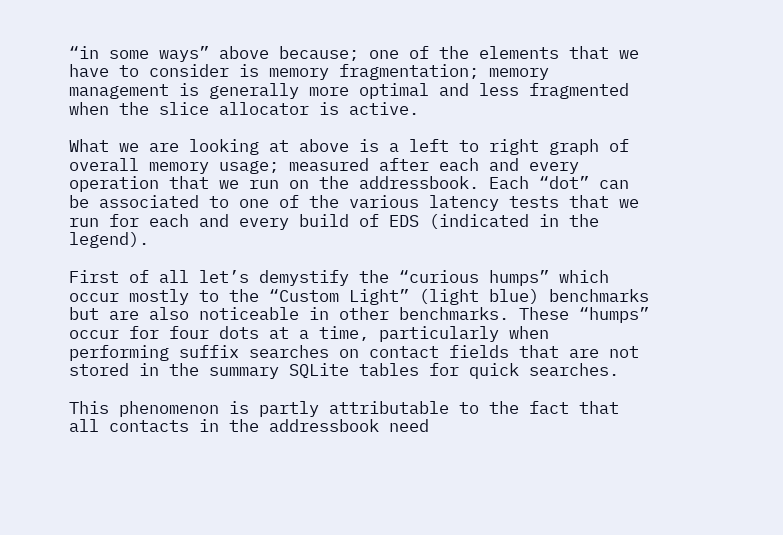“in some ways” above because; one of the elements that we have to consider is memory fragmentation; memory management is generally more optimal and less fragmented when the slice allocator is active.

What we are looking at above is a left to right graph of overall memory usage; measured after each and every operation that we run on the addressbook. Each “dot” can be associated to one of the various latency tests that we run for each and every build of EDS (indicated in the legend).

First of all let’s demystify the “curious humps” which occur mostly to the “Custom Light” (light blue) benchmarks but are also noticeable in other benchmarks. These “humps” occur for four dots at a time, particularly when performing suffix searches on contact fields that are not stored in the summary SQLite tables for quick searches.

This phenomenon is partly attributable to the fact that all contacts in the addressbook need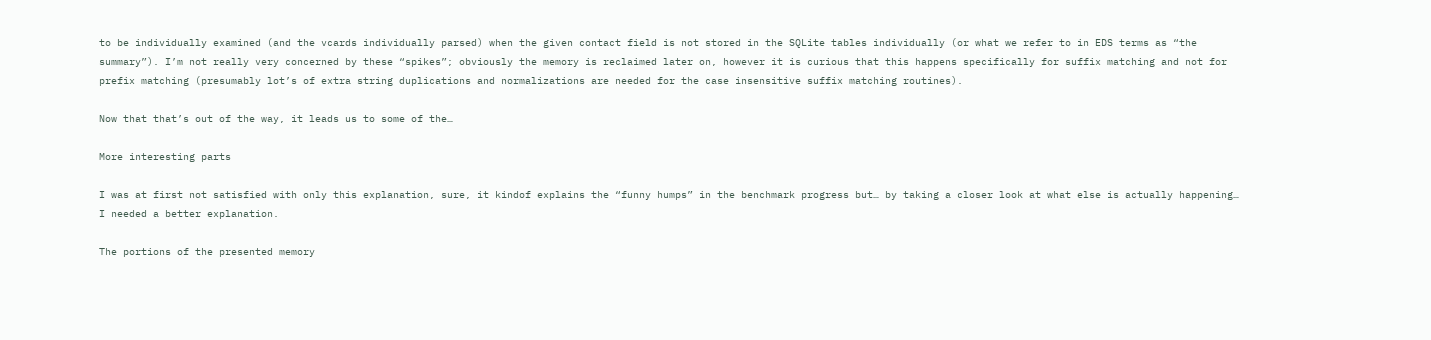to be individually examined (and the vcards individually parsed) when the given contact field is not stored in the SQLite tables individually (or what we refer to in EDS terms as “the summary”). I’m not really very concerned by these “spikes”; obviously the memory is reclaimed later on, however it is curious that this happens specifically for suffix matching and not for prefix matching (presumably lot’s of extra string duplications and normalizations are needed for the case insensitive suffix matching routines).

Now that that’s out of the way, it leads us to some of the…

More interesting parts

I was at first not satisfied with only this explanation, sure, it kindof explains the “funny humps” in the benchmark progress but… by taking a closer look at what else is actually happening… I needed a better explanation.

The portions of the presented memory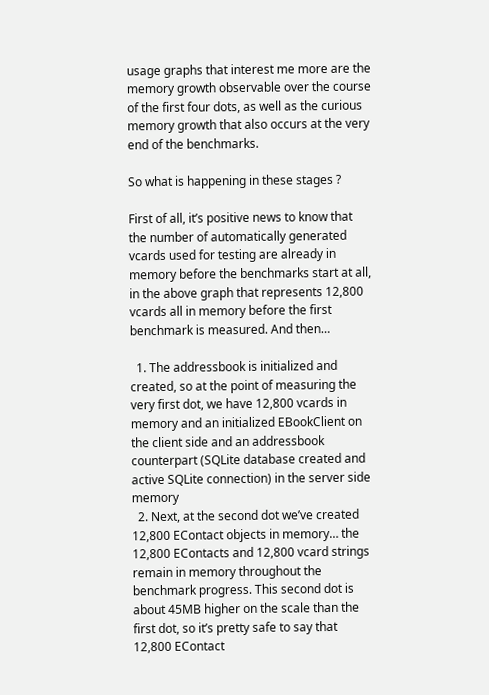usage graphs that interest me more are the memory growth observable over the course of the first four dots, as well as the curious memory growth that also occurs at the very end of the benchmarks.

So what is happening in these stages ?

First of all, it’s positive news to know that the number of automatically generated vcards used for testing are already in memory before the benchmarks start at all, in the above graph that represents 12,800 vcards all in memory before the first benchmark is measured. And then…

  1. The addressbook is initialized and created, so at the point of measuring the very first dot, we have 12,800 vcards in memory and an initialized EBookClient on the client side and an addressbook counterpart (SQLite database created and active SQLite connection) in the server side memory
  2. Next, at the second dot we’ve created 12,800 EContact objects in memory… the 12,800 EContacts and 12,800 vcard strings remain in memory throughout the benchmark progress. This second dot is about 45MB higher on the scale than the first dot, so it’s pretty safe to say that 12,800 EContact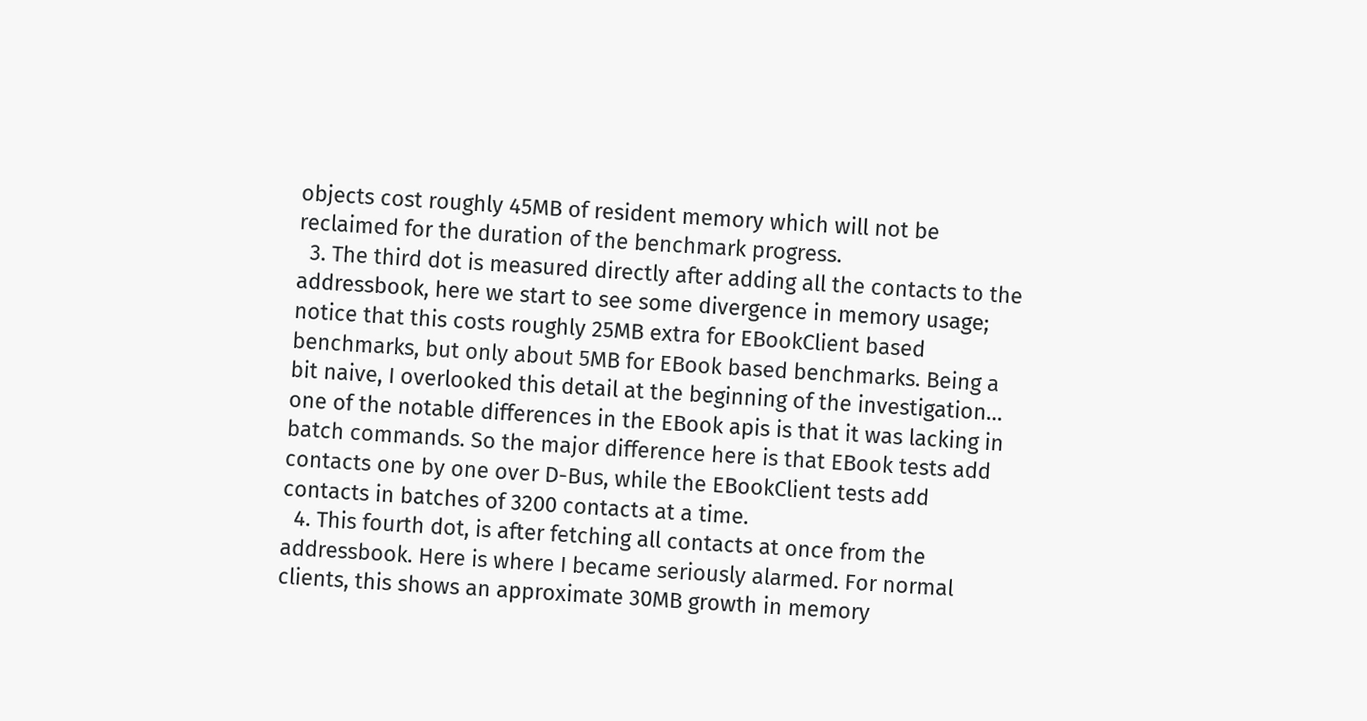objects cost roughly 45MB of resident memory which will not be reclaimed for the duration of the benchmark progress.
  3. The third dot is measured directly after adding all the contacts to the addressbook, here we start to see some divergence in memory usage; notice that this costs roughly 25MB extra for EBookClient based benchmarks, but only about 5MB for EBook based benchmarks. Being a bit naive, I overlooked this detail at the beginning of the investigation… one of the notable differences in the EBook apis is that it was lacking in batch commands. So the major difference here is that EBook tests add contacts one by one over D-Bus, while the EBookClient tests add contacts in batches of 3200 contacts at a time.
  4. This fourth dot, is after fetching all contacts at once from the addressbook. Here is where I became seriously alarmed. For normal clients, this shows an approximate 30MB growth in memory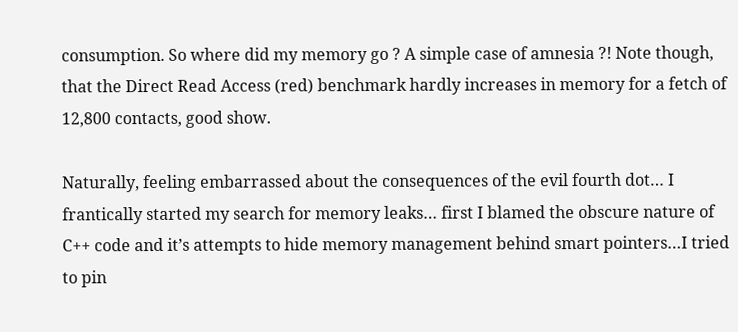consumption. So where did my memory go ? A simple case of amnesia ?! Note though, that the Direct Read Access (red) benchmark hardly increases in memory for a fetch of 12,800 contacts, good show.

Naturally, feeling embarrassed about the consequences of the evil fourth dot… I frantically started my search for memory leaks… first I blamed the obscure nature of C++ code and it’s attempts to hide memory management behind smart pointers…I tried to pin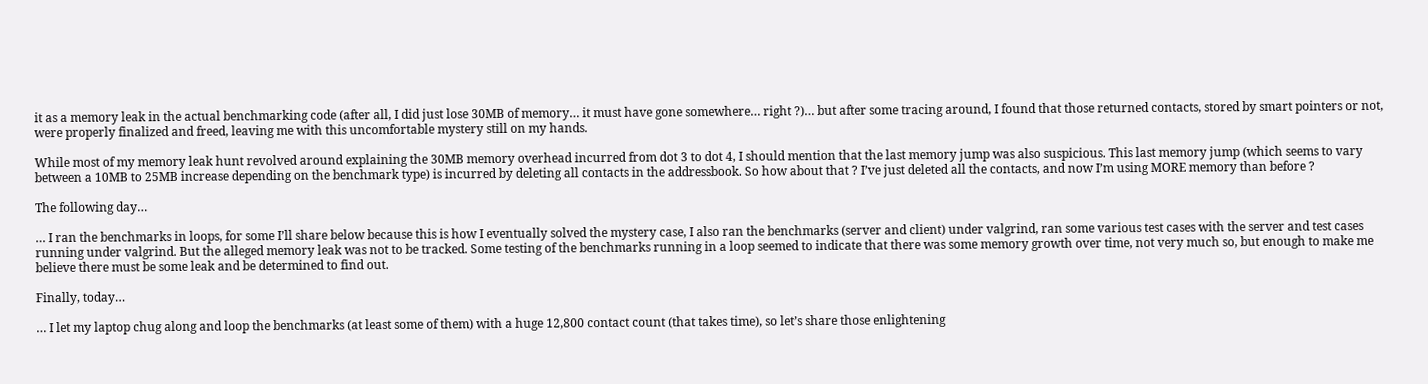it as a memory leak in the actual benchmarking code (after all, I did just lose 30MB of memory… it must have gone somewhere… right ?)… but after some tracing around, I found that those returned contacts, stored by smart pointers or not, were properly finalized and freed, leaving me with this uncomfortable mystery still on my hands.

While most of my memory leak hunt revolved around explaining the 30MB memory overhead incurred from dot 3 to dot 4, I should mention that the last memory jump was also suspicious. This last memory jump (which seems to vary between a 10MB to 25MB increase depending on the benchmark type) is incurred by deleting all contacts in the addressbook. So how about that ? I’ve just deleted all the contacts, and now I’m using MORE memory than before ?

The following day…

… I ran the benchmarks in loops, for some I’ll share below because this is how I eventually solved the mystery case, I also ran the benchmarks (server and client) under valgrind, ran some various test cases with the server and test cases running under valgrind. But the alleged memory leak was not to be tracked. Some testing of the benchmarks running in a loop seemed to indicate that there was some memory growth over time, not very much so, but enough to make me believe there must be some leak and be determined to find out.

Finally, today…

… I let my laptop chug along and loop the benchmarks (at least some of them) with a huge 12,800 contact count (that takes time), so let’s share those enlightening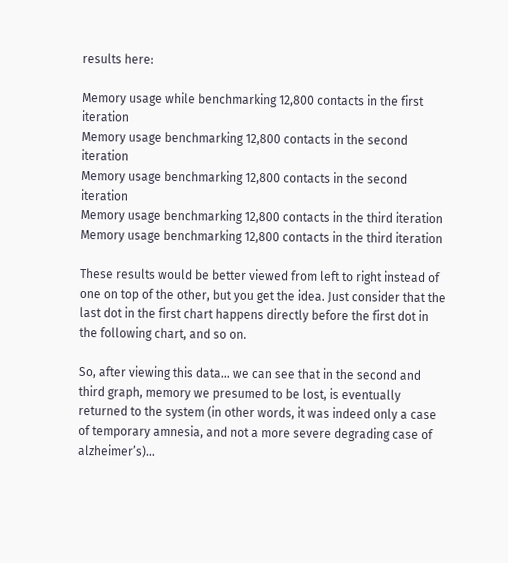results here:

Memory usage while benchmarking 12,800 contacts in the first iteration
Memory usage benchmarking 12,800 contacts in the second iteration
Memory usage benchmarking 12,800 contacts in the second iteration
Memory usage benchmarking 12,800 contacts in the third iteration
Memory usage benchmarking 12,800 contacts in the third iteration

These results would be better viewed from left to right instead of one on top of the other, but you get the idea. Just consider that the last dot in the first chart happens directly before the first dot in the following chart, and so on.

So, after viewing this data… we can see that in the second and third graph, memory we presumed to be lost, is eventually returned to the system (in other words, it was indeed only a case of temporary amnesia, and not a more severe degrading case of alzheimer’s)…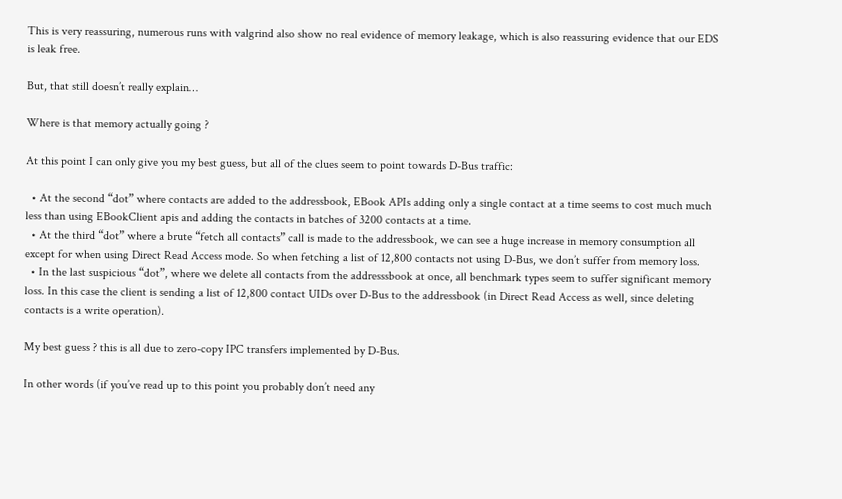This is very reassuring, numerous runs with valgrind also show no real evidence of memory leakage, which is also reassuring evidence that our EDS is leak free.

But, that still doesn’t really explain…

Where is that memory actually going ?

At this point I can only give you my best guess, but all of the clues seem to point towards D-Bus traffic:

  • At the second “dot” where contacts are added to the addressbook, EBook APIs adding only a single contact at a time seems to cost much much less than using EBookClient apis and adding the contacts in batches of 3200 contacts at a time.
  • At the third “dot” where a brute “fetch all contacts” call is made to the addressbook, we can see a huge increase in memory consumption all except for when using Direct Read Access mode. So when fetching a list of 12,800 contacts not using D-Bus, we don’t suffer from memory loss.
  • In the last suspicious “dot”, where we delete all contacts from the addresssbook at once, all benchmark types seem to suffer significant memory loss. In this case the client is sending a list of 12,800 contact UIDs over D-Bus to the addressbook (in Direct Read Access as well, since deleting contacts is a write operation).

My best guess ? this is all due to zero-copy IPC transfers implemented by D-Bus.

In other words (if you’ve read up to this point you probably don’t need any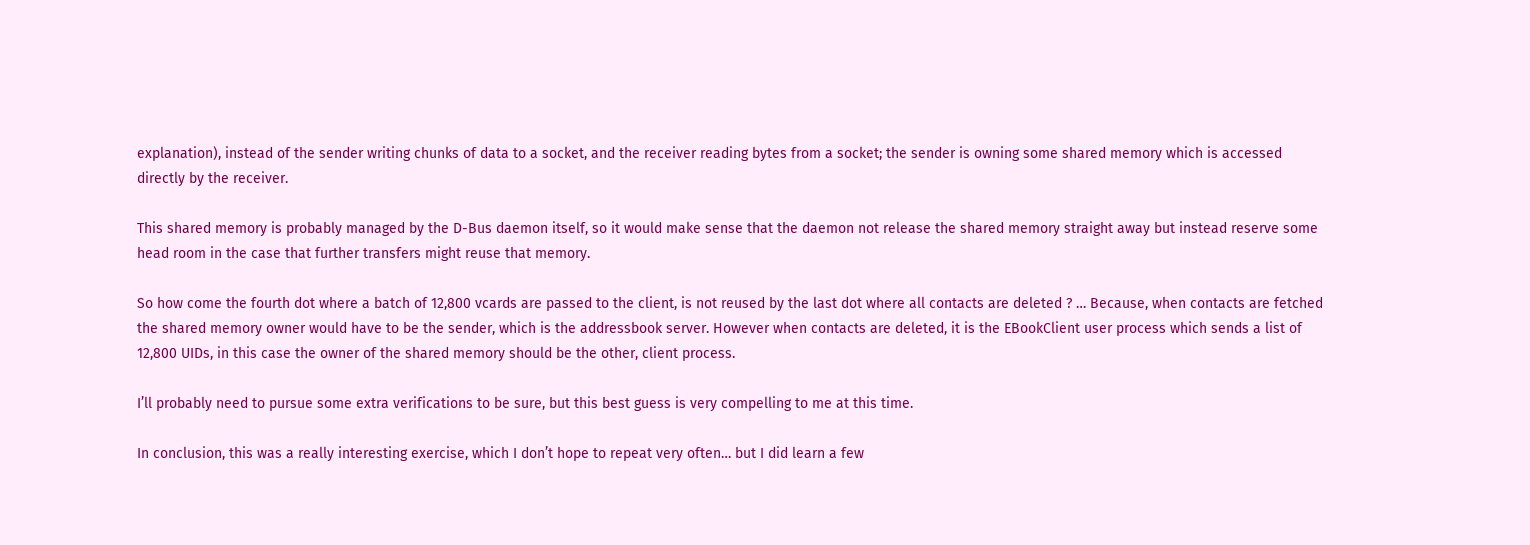explanation), instead of the sender writing chunks of data to a socket, and the receiver reading bytes from a socket; the sender is owning some shared memory which is accessed directly by the receiver.

This shared memory is probably managed by the D-Bus daemon itself, so it would make sense that the daemon not release the shared memory straight away but instead reserve some head room in the case that further transfers might reuse that memory.

So how come the fourth dot where a batch of 12,800 vcards are passed to the client, is not reused by the last dot where all contacts are deleted ? … Because, when contacts are fetched the shared memory owner would have to be the sender, which is the addressbook server. However when contacts are deleted, it is the EBookClient user process which sends a list of 12,800 UIDs, in this case the owner of the shared memory should be the other, client process.

I’ll probably need to pursue some extra verifications to be sure, but this best guess is very compelling to me at this time.

In conclusion, this was a really interesting exercise, which I don’t hope to repeat very often… but I did learn a few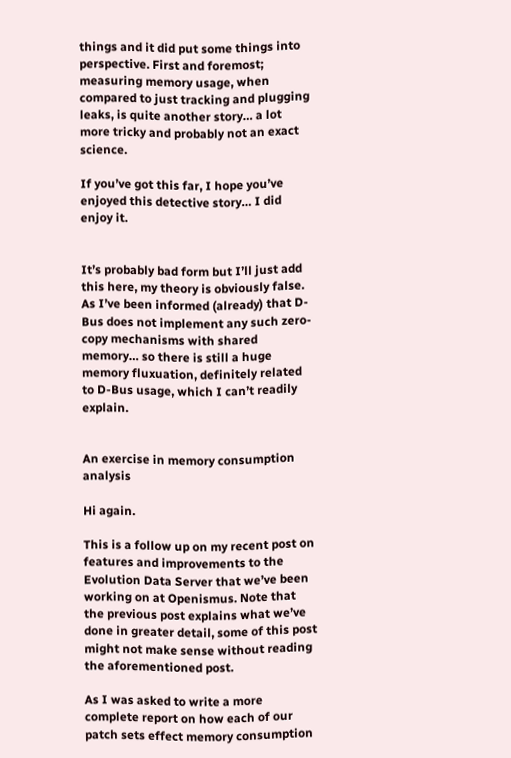things and it did put some things into perspective. First and foremost; measuring memory usage, when compared to just tracking and plugging leaks, is quite another story… a lot more tricky and probably not an exact science.

If you’ve got this far, I hope you’ve enjoyed this detective story… I did enjoy it.


It’s probably bad form but I’ll just add this here, my theory is obviously false. As I’ve been informed (already) that D-Bus does not implement any such zero-copy mechanisms with shared memory… so there is still a huge memory fluxuation, definitely related to D-Bus usage, which I can’t readily explain.


An exercise in memory consumption analysis

Hi again.

This is a follow up on my recent post on features and improvements to the Evolution Data Server that we’ve been working on at Openismus. Note that the previous post explains what we’ve done in greater detail, some of this post might not make sense without reading the aforementioned post.

As I was asked to write a more complete report on how each of our patch sets effect memory consumption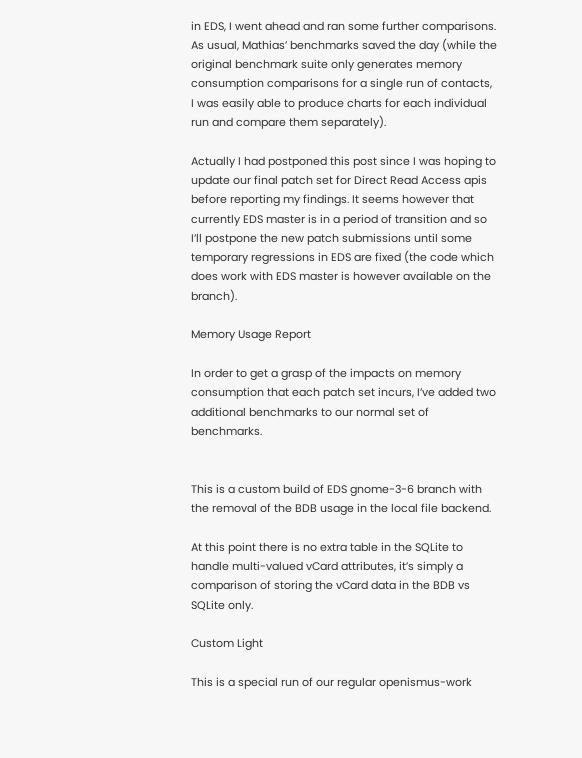in EDS, I went ahead and ran some further comparisons. As usual, Mathias’ benchmarks saved the day (while the original benchmark suite only generates memory consumption comparisons for a single run of contacts, I was easily able to produce charts for each individual run and compare them separately).

Actually I had postponed this post since I was hoping to update our final patch set for Direct Read Access apis before reporting my findings. It seems however that currently EDS master is in a period of transition and so I’ll postpone the new patch submissions until some temporary regressions in EDS are fixed (the code which does work with EDS master is however available on the branch).

Memory Usage Report

In order to get a grasp of the impacts on memory consumption that each patch set incurs, I’ve added two additional benchmarks to our normal set of benchmarks.


This is a custom build of EDS gnome-3-6 branch with the removal of the BDB usage in the local file backend.

At this point there is no extra table in the SQLite to handle multi-valued vCard attributes, it’s simply a comparison of storing the vCard data in the BDB vs SQLite only.

Custom Light

This is a special run of our regular openismus-work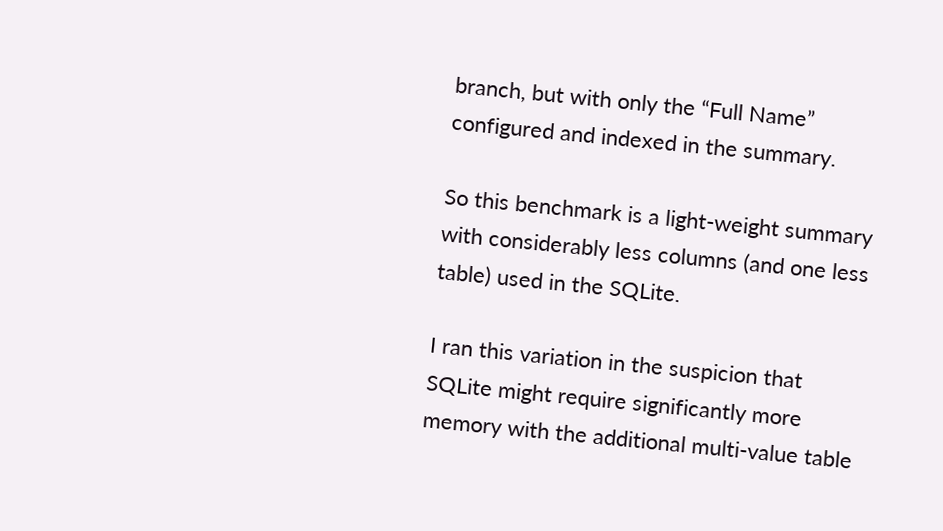branch, but with only the “Full Name” configured and indexed in the summary.

So this benchmark is a light-weight summary with considerably less columns (and one less table) used in the SQLite.

I ran this variation in the suspicion that SQLite might require significantly more memory with the additional multi-value table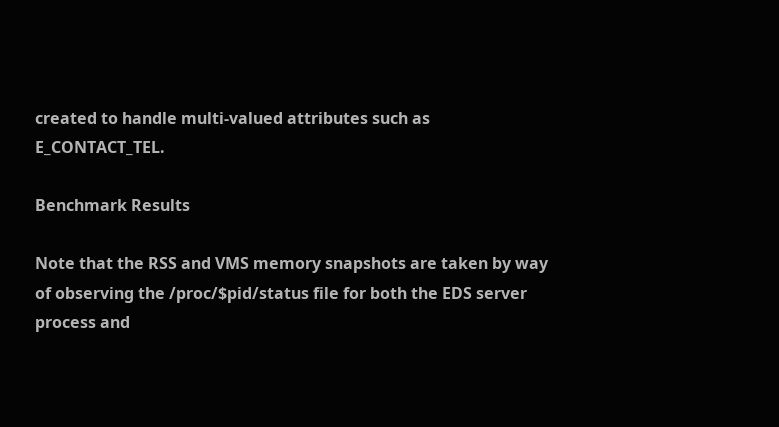created to handle multi-valued attributes such as E_CONTACT_TEL.

Benchmark Results

Note that the RSS and VMS memory snapshots are taken by way of observing the /proc/$pid/status file for both the EDS server process and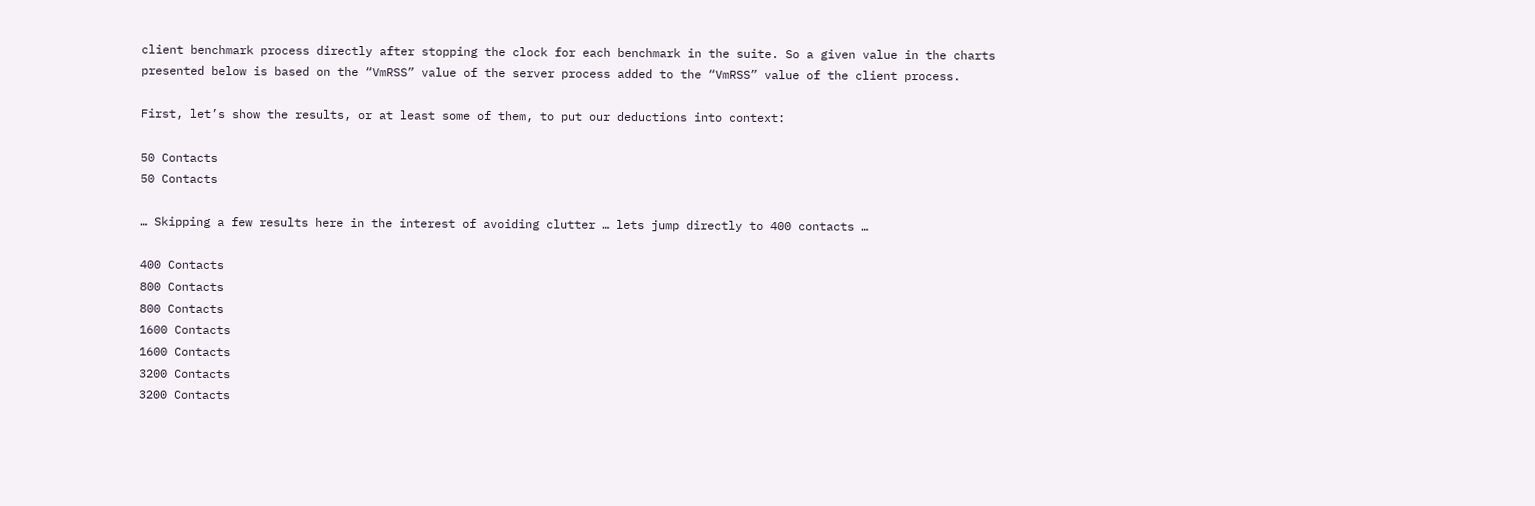client benchmark process directly after stopping the clock for each benchmark in the suite. So a given value in the charts presented below is based on the “VmRSS” value of the server process added to the “VmRSS” value of the client process.

First, let’s show the results, or at least some of them, to put our deductions into context:

50 Contacts
50 Contacts

… Skipping a few results here in the interest of avoiding clutter … lets jump directly to 400 contacts …

400 Contacts
800 Contacts
800 Contacts
1600 Contacts
1600 Contacts
3200 Contacts
3200 Contacts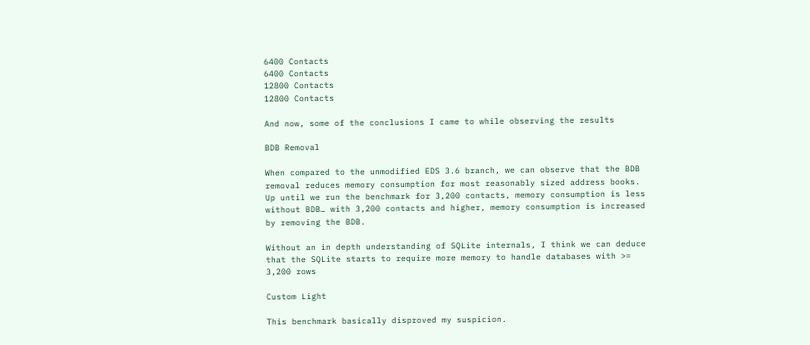6400 Contacts
6400 Contacts
12800 Contacts
12800 Contacts

And now, some of the conclusions I came to while observing the results

BDB Removal

When compared to the unmodified EDS 3.6 branch, we can observe that the BDB removal reduces memory consumption for most reasonably sized address books. Up until we run the benchmark for 3,200 contacts, memory consumption is less without BDB… with 3,200 contacts and higher, memory consumption is increased by removing the BDB.

Without an in depth understanding of SQLite internals, I think we can deduce that the SQLite starts to require more memory to handle databases with >= 3,200 rows

Custom Light

This benchmark basically disproved my suspicion.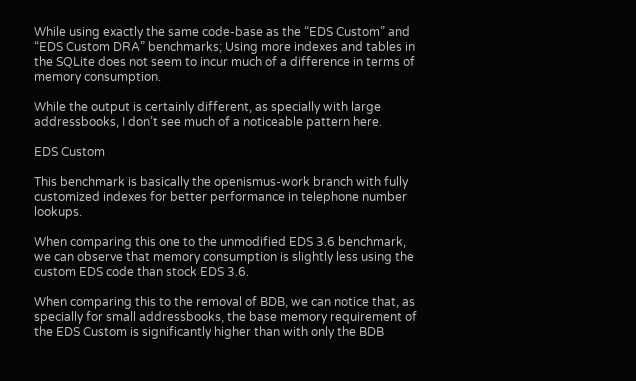While using exactly the same code-base as the “EDS Custom” and “EDS Custom DRA” benchmarks; Using more indexes and tables in the SQLite does not seem to incur much of a difference in terms of memory consumption.

While the output is certainly different, as specially with large addressbooks, I don’t see much of a noticeable pattern here.

EDS Custom

This benchmark is basically the openismus-work branch with fully customized indexes for better performance in telephone number lookups.

When comparing this one to the unmodified EDS 3.6 benchmark, we can observe that memory consumption is slightly less using the custom EDS code than stock EDS 3.6.

When comparing this to the removal of BDB, we can notice that, as specially for small addressbooks, the base memory requirement of the EDS Custom is significantly higher than with only the BDB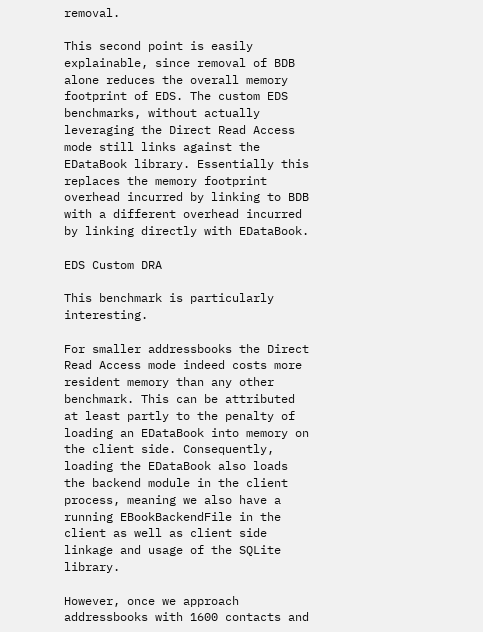removal.

This second point is easily explainable, since removal of BDB alone reduces the overall memory footprint of EDS. The custom EDS benchmarks, without actually leveraging the Direct Read Access mode still links against the EDataBook library. Essentially this replaces the memory footprint overhead incurred by linking to BDB with a different overhead incurred by linking directly with EDataBook.

EDS Custom DRA

This benchmark is particularly interesting.

For smaller addressbooks the Direct Read Access mode indeed costs more resident memory than any other benchmark. This can be attributed at least partly to the penalty of loading an EDataBook into memory on the client side. Consequently, loading the EDataBook also loads the backend module in the client process, meaning we also have a running EBookBackendFile in the client as well as client side linkage and usage of the SQLite library.

However, once we approach addressbooks with 1600 contacts and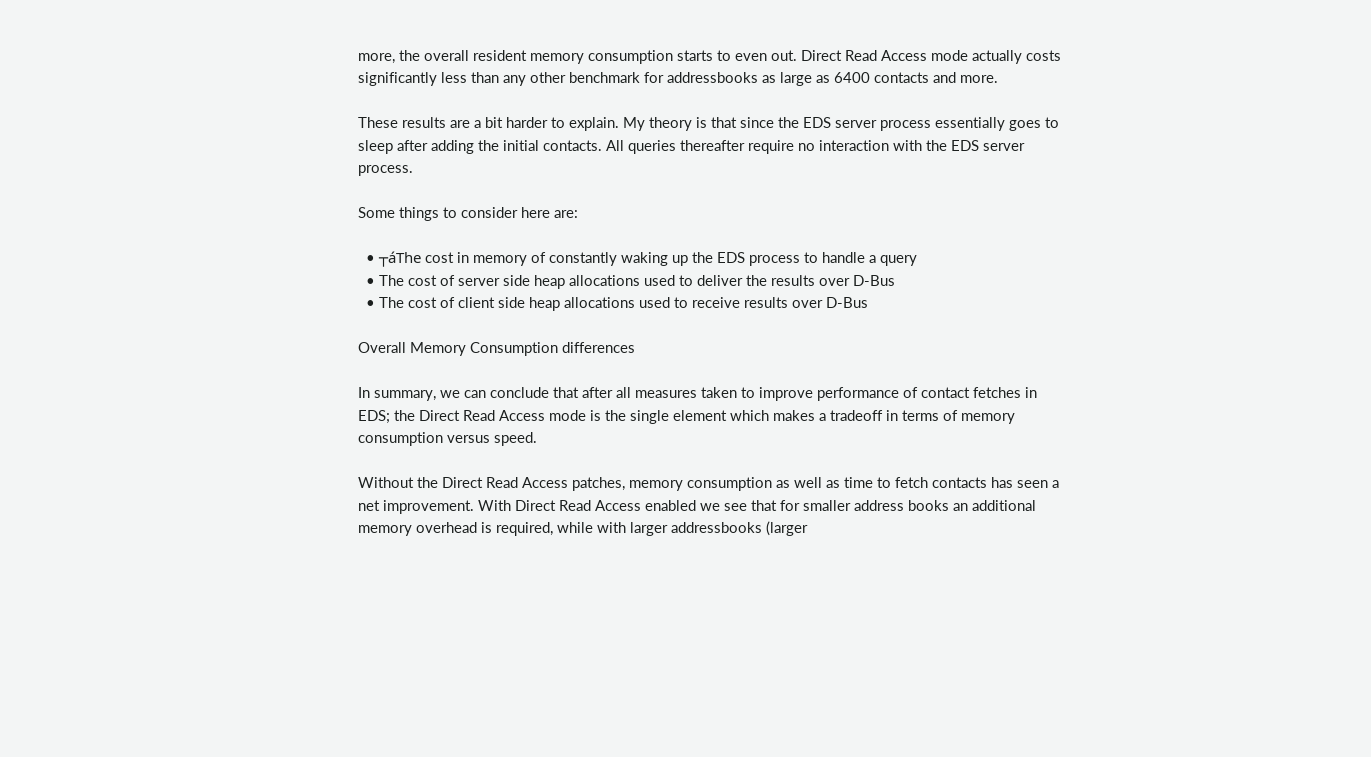more, the overall resident memory consumption starts to even out. Direct Read Access mode actually costs significantly less than any other benchmark for addressbooks as large as 6400 contacts and more.

These results are a bit harder to explain. My theory is that since the EDS server process essentially goes to sleep after adding the initial contacts. All queries thereafter require no interaction with the EDS server process.

Some things to consider here are:

  • ┬áThe cost in memory of constantly waking up the EDS process to handle a query
  • The cost of server side heap allocations used to deliver the results over D-Bus
  • The cost of client side heap allocations used to receive results over D-Bus

Overall Memory Consumption differences

In summary, we can conclude that after all measures taken to improve performance of contact fetches in EDS; the Direct Read Access mode is the single element which makes a tradeoff in terms of memory consumption versus speed.

Without the Direct Read Access patches, memory consumption as well as time to fetch contacts has seen a net improvement. With Direct Read Access enabled we see that for smaller address books an additional memory overhead is required, while with larger addressbooks (larger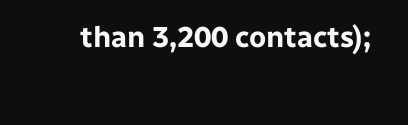than 3,200 contacts);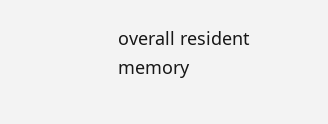overall resident memory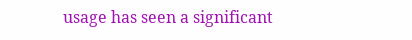usage has seen a significant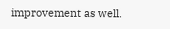improvement as well.